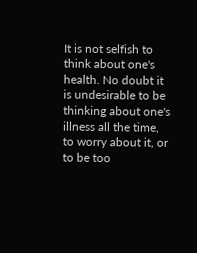It is not selfish to think about one's health. No doubt it is undesirable to be thinking about one's illness all the time, to worry about it, or to be too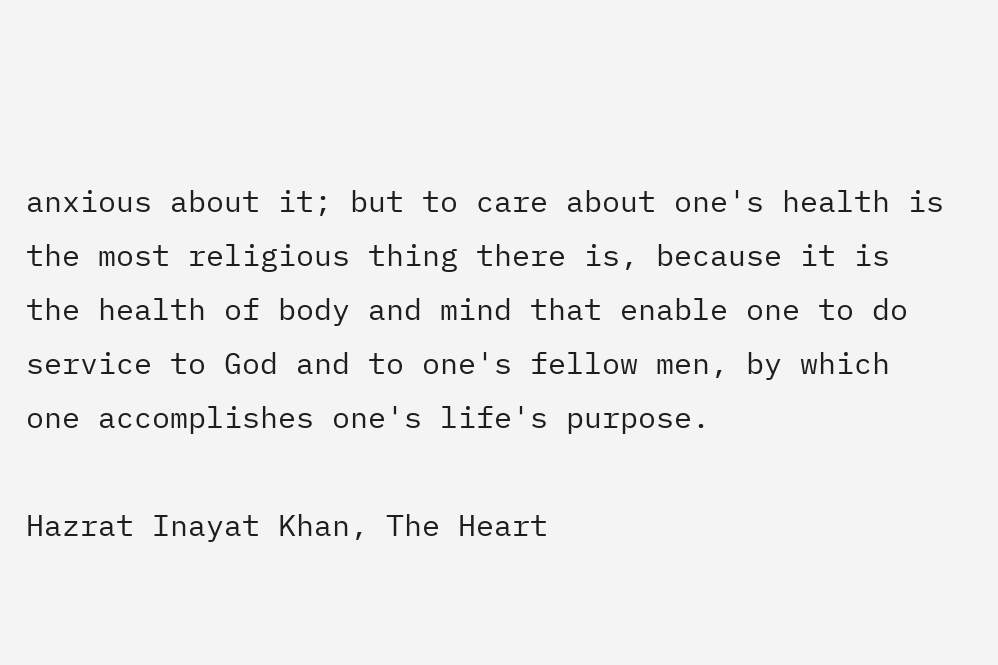anxious about it; but to care about one's health is the most religious thing there is, because it is the health of body and mind that enable one to do service to God and to one's fellow men, by which one accomplishes one's life's purpose.

Hazrat Inayat Khan, The Heart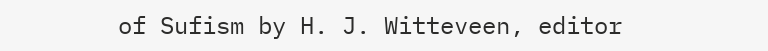of Sufism by H. J. Witteveen, editor